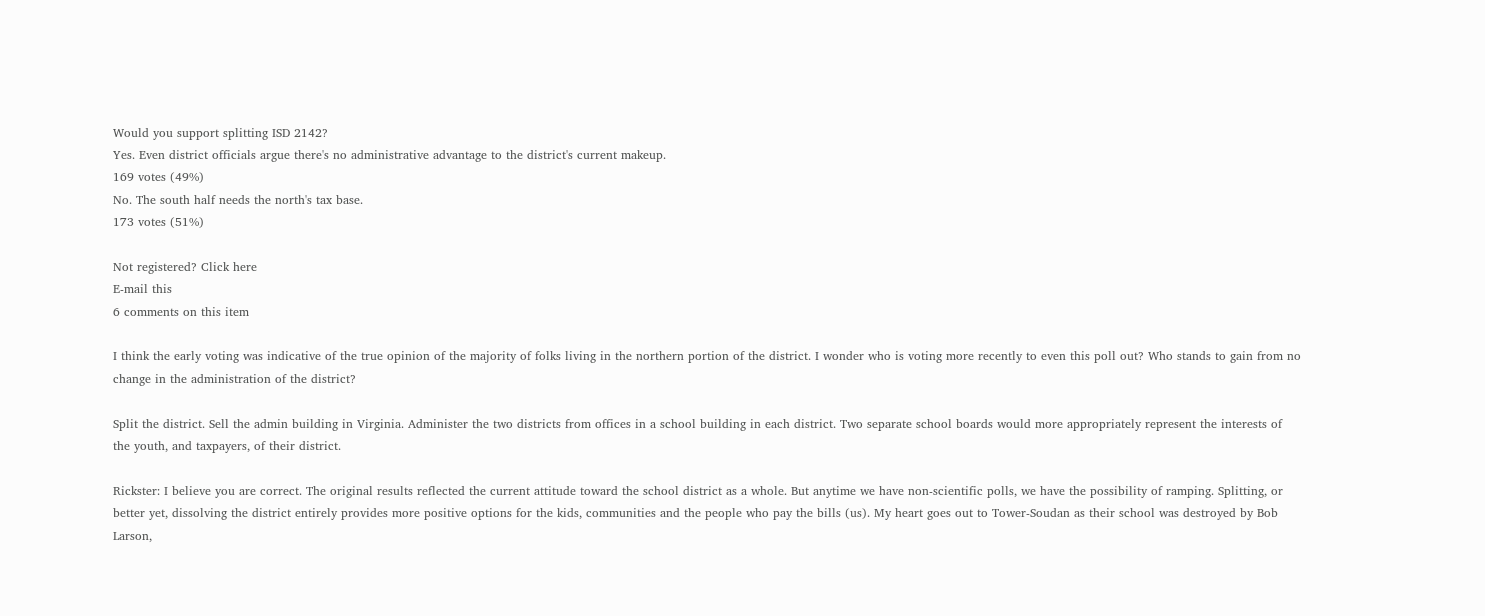Would you support splitting ISD 2142?
Yes. Even district officials argue there's no administrative advantage to the district's current makeup.
169 votes (49%)
No. The south half needs the north's tax base.
173 votes (51%)

Not registered? Click here
E-mail this
6 comments on this item

I think the early voting was indicative of the true opinion of the majority of folks living in the northern portion of the district. I wonder who is voting more recently to even this poll out? Who stands to gain from no change in the administration of the district?

Split the district. Sell the admin building in Virginia. Administer the two districts from offices in a school building in each district. Two separate school boards would more appropriately represent the interests of the youth, and taxpayers, of their district.

Rickster: I believe you are correct. The original results reflected the current attitude toward the school district as a whole. But anytime we have non-scientific polls, we have the possibility of ramping. Splitting, or better yet, dissolving the district entirely provides more positive options for the kids, communities and the people who pay the bills (us). My heart goes out to Tower-Soudan as their school was destroyed by Bob Larson,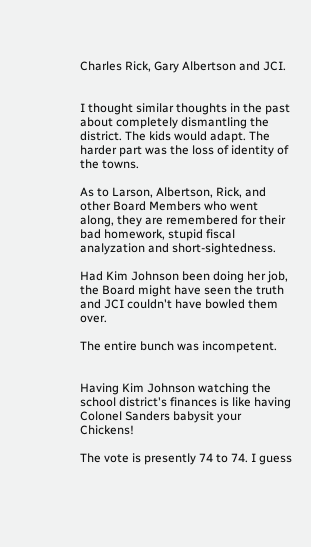Charles Rick, Gary Albertson and JCI.


I thought similar thoughts in the past about completely dismantling the district. The kids would adapt. The harder part was the loss of identity of the towns.

As to Larson, Albertson, Rick, and other Board Members who went along, they are remembered for their bad homework, stupid fiscal analyzation and short-sightedness.

Had Kim Johnson been doing her job, the Board might have seen the truth and JCI couldn't have bowled them over.

The entire bunch was incompetent.


Having Kim Johnson watching the school district's finances is like having Colonel Sanders babysit your Chickens!

The vote is presently 74 to 74. I guess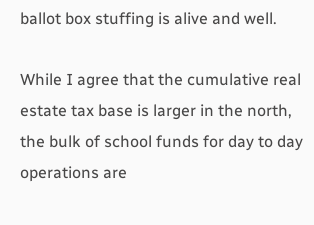ballot box stuffing is alive and well.

While I agree that the cumulative real estate tax base is larger in the north, the bulk of school funds for day to day operations are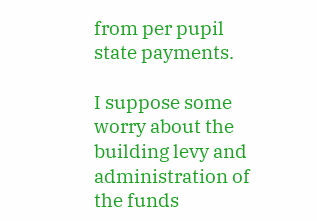from per pupil state payments.

I suppose some worry about the building levy and administration of the funds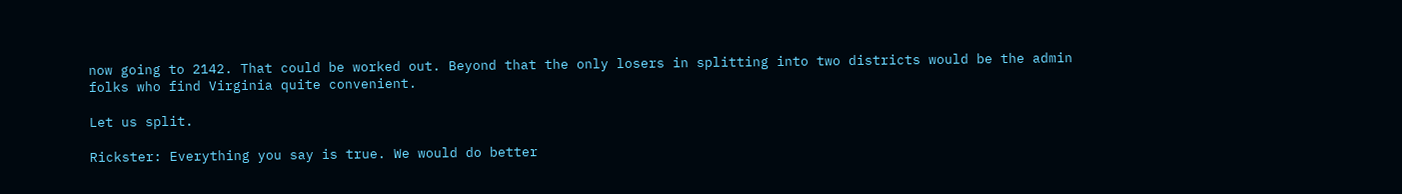now going to 2142. That could be worked out. Beyond that the only losers in splitting into two districts would be the admin folks who find Virginia quite convenient.

Let us split.

Rickster: Everything you say is true. We would do better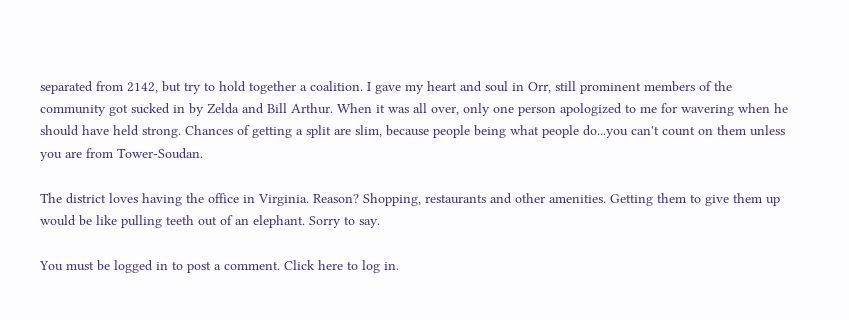separated from 2142, but try to hold together a coalition. I gave my heart and soul in Orr, still prominent members of the community got sucked in by Zelda and Bill Arthur. When it was all over, only one person apologized to me for wavering when he should have held strong. Chances of getting a split are slim, because people being what people do...you can't count on them unless you are from Tower-Soudan.

The district loves having the office in Virginia. Reason? Shopping, restaurants and other amenities. Getting them to give them up would be like pulling teeth out of an elephant. Sorry to say.

You must be logged in to post a comment. Click here to log in.